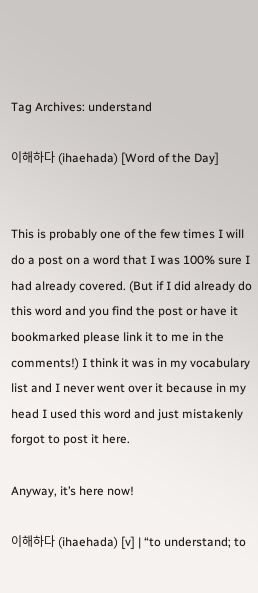Tag Archives: understand

이해하다 (ihaehada) [Word of the Day]


This is probably one of the few times I will do a post on a word that I was 100% sure I had already covered. (But if I did already do this word and you find the post or have it bookmarked please link it to me in the comments!) I think it was in my vocabulary list and I never went over it because in my head I used this word and just mistakenly forgot to post it here.

Anyway, it’s here now!

이해하다 (ihaehada) [v] | “to understand; to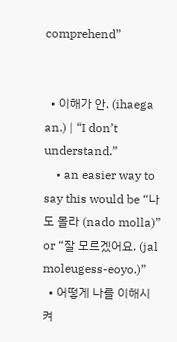comprehend”


  • 이해가 안. (ihaega an.) | “I don’t understand.”
    • an easier way to say this would be “나도 몰라 (nado molla)” or “잘 모르겠어요. (jal moleugess-eoyo.)”
  • 어떻게 나를 이해시켜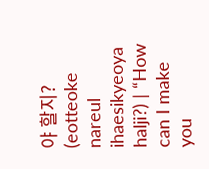야 할지? (eotteoke nareul ihaesikyeoya halji?) | “How can I make you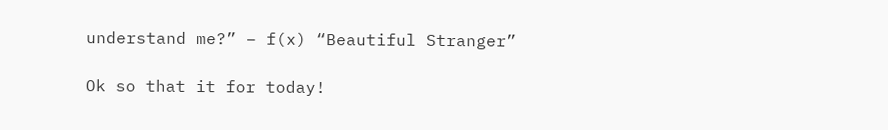understand me?” – f(x) “Beautiful Stranger”

Ok so that it for today!